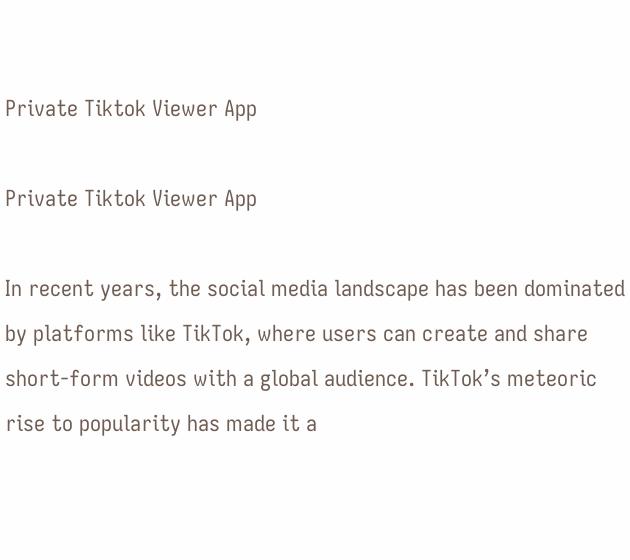Private Tiktok Viewer App

Private Tiktok Viewer App

In recent years, the social media landscape has been dominated by platforms like TikTok, where users can create and share short-form videos with a global audience. TikTok’s meteoric rise to popularity has made it a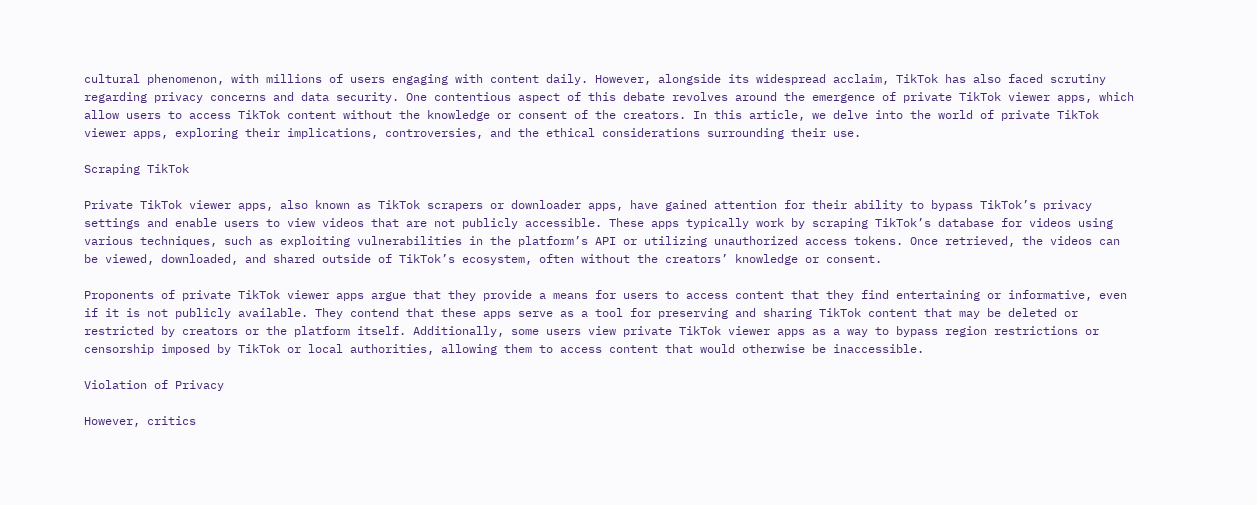cultural phenomenon, with millions of users engaging with content daily. However, alongside its widespread acclaim, TikTok has also faced scrutiny regarding privacy concerns and data security. One contentious aspect of this debate revolves around the emergence of private TikTok viewer apps, which allow users to access TikTok content without the knowledge or consent of the creators. In this article, we delve into the world of private TikTok viewer apps, exploring their implications, controversies, and the ethical considerations surrounding their use.

Scraping TikTok

Private TikTok viewer apps, also known as TikTok scrapers or downloader apps, have gained attention for their ability to bypass TikTok’s privacy settings and enable users to view videos that are not publicly accessible. These apps typically work by scraping TikTok’s database for videos using various techniques, such as exploiting vulnerabilities in the platform’s API or utilizing unauthorized access tokens. Once retrieved, the videos can be viewed, downloaded, and shared outside of TikTok’s ecosystem, often without the creators’ knowledge or consent.

Proponents of private TikTok viewer apps argue that they provide a means for users to access content that they find entertaining or informative, even if it is not publicly available. They contend that these apps serve as a tool for preserving and sharing TikTok content that may be deleted or restricted by creators or the platform itself. Additionally, some users view private TikTok viewer apps as a way to bypass region restrictions or censorship imposed by TikTok or local authorities, allowing them to access content that would otherwise be inaccessible.

Violation of Privacy

However, critics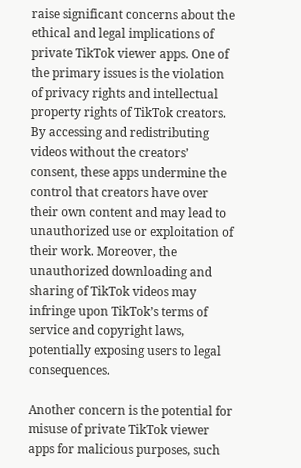raise significant concerns about the ethical and legal implications of private TikTok viewer apps. One of the primary issues is the violation of privacy rights and intellectual property rights of TikTok creators. By accessing and redistributing videos without the creators’ consent, these apps undermine the control that creators have over their own content and may lead to unauthorized use or exploitation of their work. Moreover, the unauthorized downloading and sharing of TikTok videos may infringe upon TikTok’s terms of service and copyright laws, potentially exposing users to legal consequences.

Another concern is the potential for misuse of private TikTok viewer apps for malicious purposes, such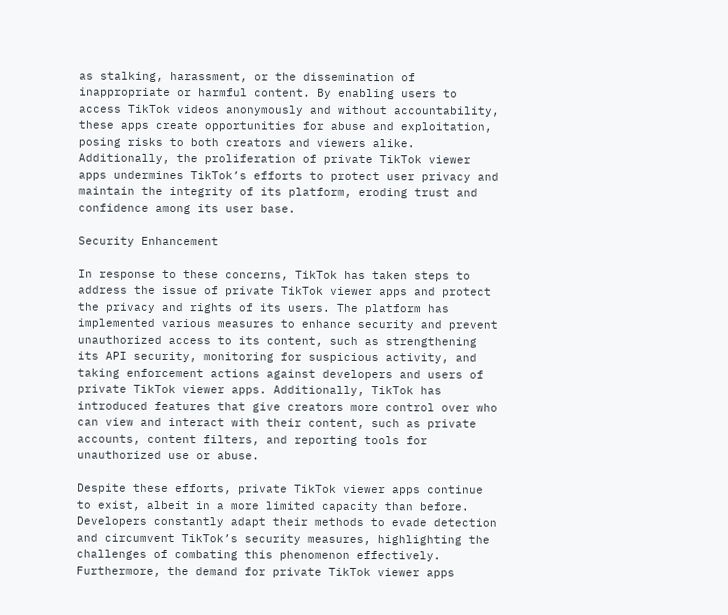as stalking, harassment, or the dissemination of inappropriate or harmful content. By enabling users to access TikTok videos anonymously and without accountability, these apps create opportunities for abuse and exploitation, posing risks to both creators and viewers alike. Additionally, the proliferation of private TikTok viewer apps undermines TikTok’s efforts to protect user privacy and maintain the integrity of its platform, eroding trust and confidence among its user base.

Security Enhancement

In response to these concerns, TikTok has taken steps to address the issue of private TikTok viewer apps and protect the privacy and rights of its users. The platform has implemented various measures to enhance security and prevent unauthorized access to its content, such as strengthening its API security, monitoring for suspicious activity, and taking enforcement actions against developers and users of private TikTok viewer apps. Additionally, TikTok has introduced features that give creators more control over who can view and interact with their content, such as private accounts, content filters, and reporting tools for unauthorized use or abuse.

Despite these efforts, private TikTok viewer apps continue to exist, albeit in a more limited capacity than before. Developers constantly adapt their methods to evade detection and circumvent TikTok’s security measures, highlighting the challenges of combating this phenomenon effectively. Furthermore, the demand for private TikTok viewer apps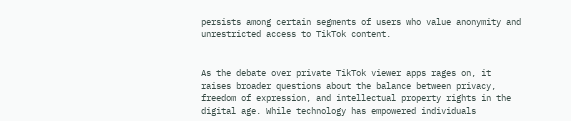persists among certain segments of users who value anonymity and unrestricted access to TikTok content.


As the debate over private TikTok viewer apps rages on, it raises broader questions about the balance between privacy, freedom of expression, and intellectual property rights in the digital age. While technology has empowered individuals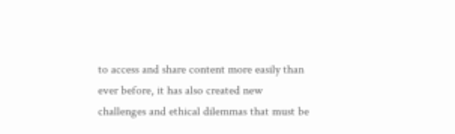to access and share content more easily than ever before, it has also created new challenges and ethical dilemmas that must be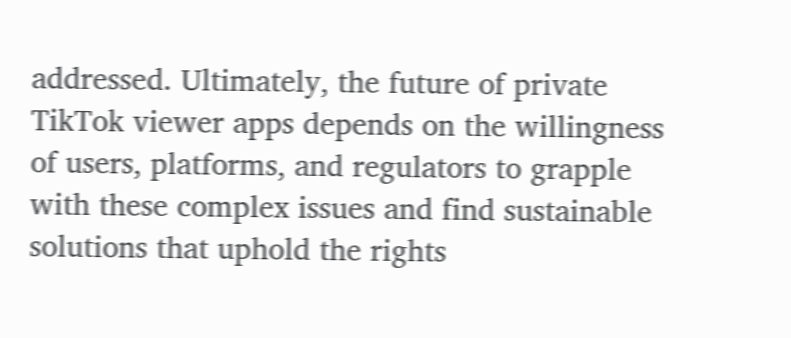addressed. Ultimately, the future of private TikTok viewer apps depends on the willingness of users, platforms, and regulators to grapple with these complex issues and find sustainable solutions that uphold the rights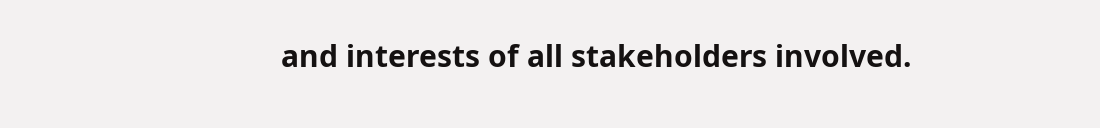and interests of all stakeholders involved.